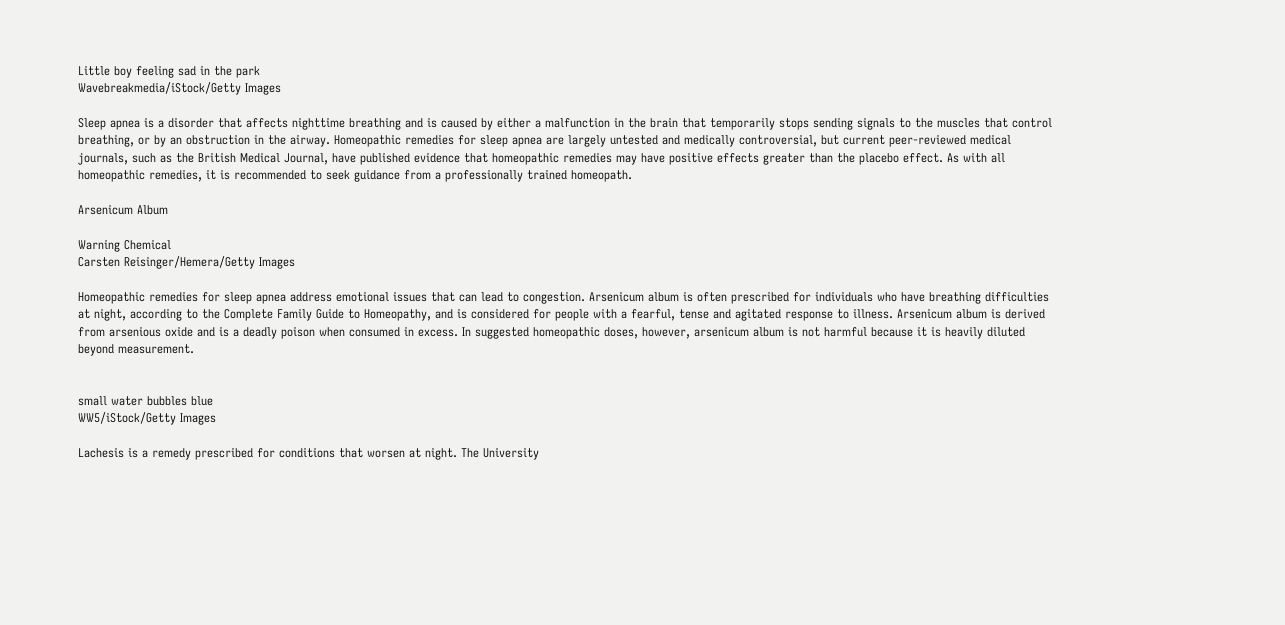Little boy feeling sad in the park
Wavebreakmedia/iStock/Getty Images

Sleep apnea is a disorder that affects nighttime breathing and is caused by either a malfunction in the brain that temporarily stops sending signals to the muscles that control breathing, or by an obstruction in the airway. Homeopathic remedies for sleep apnea are largely untested and medically controversial, but current peer-reviewed medical journals, such as the British Medical Journal, have published evidence that homeopathic remedies may have positive effects greater than the placebo effect. As with all homeopathic remedies, it is recommended to seek guidance from a professionally trained homeopath.

Arsenicum Album

Warning Chemical
Carsten Reisinger/Hemera/Getty Images

Homeopathic remedies for sleep apnea address emotional issues that can lead to congestion. Arsenicum album is often prescribed for individuals who have breathing difficulties at night, according to the Complete Family Guide to Homeopathy, and is considered for people with a fearful, tense and agitated response to illness. Arsenicum album is derived from arsenious oxide and is a deadly poison when consumed in excess. In suggested homeopathic doses, however, arsenicum album is not harmful because it is heavily diluted beyond measurement.


small water bubbles blue
WW5/iStock/Getty Images

Lachesis is a remedy prescribed for conditions that worsen at night. The University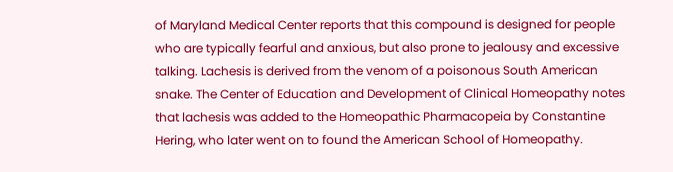of Maryland Medical Center reports that this compound is designed for people who are typically fearful and anxious, but also prone to jealousy and excessive talking. Lachesis is derived from the venom of a poisonous South American snake. The Center of Education and Development of Clinical Homeopathy notes that lachesis was added to the Homeopathic Pharmacopeia by Constantine Hering, who later went on to found the American School of Homeopathy.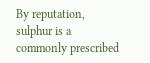By reputation, sulphur is a commonly prescribed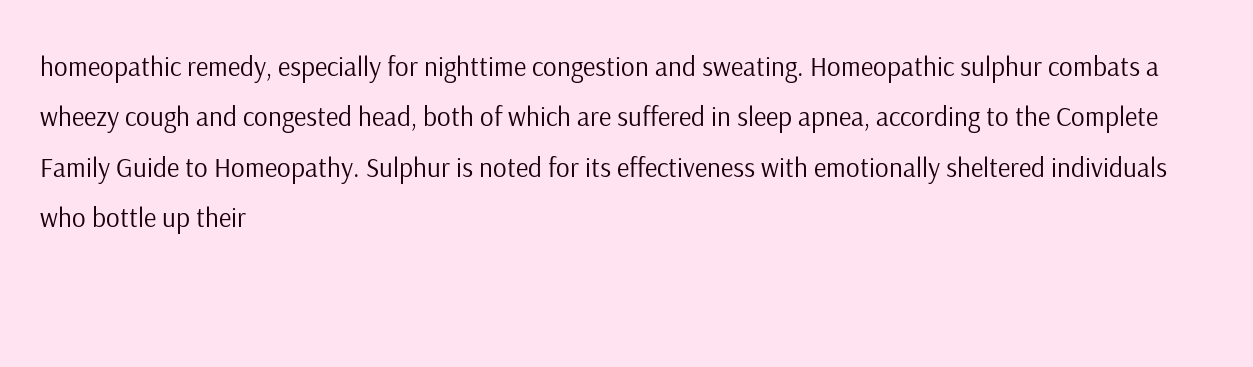homeopathic remedy, especially for nighttime congestion and sweating. Homeopathic sulphur combats a wheezy cough and congested head, both of which are suffered in sleep apnea, according to the Complete Family Guide to Homeopathy. Sulphur is noted for its effectiveness with emotionally sheltered individuals who bottle up their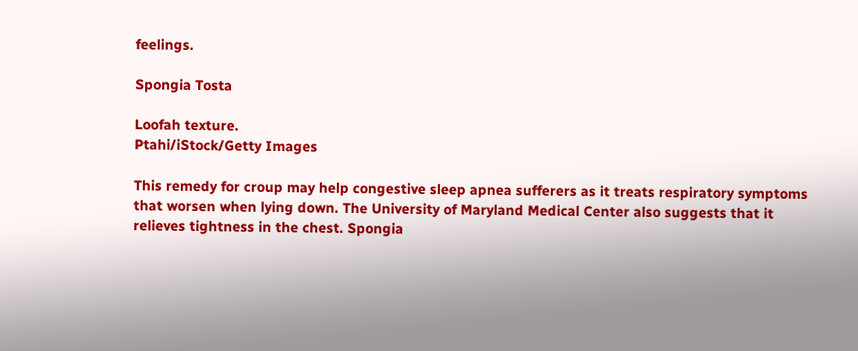feelings.

Spongia Tosta

Loofah texture.
Ptahi/iStock/Getty Images

This remedy for croup may help congestive sleep apnea sufferers as it treats respiratory symptoms that worsen when lying down. The University of Maryland Medical Center also suggests that it relieves tightness in the chest. Spongia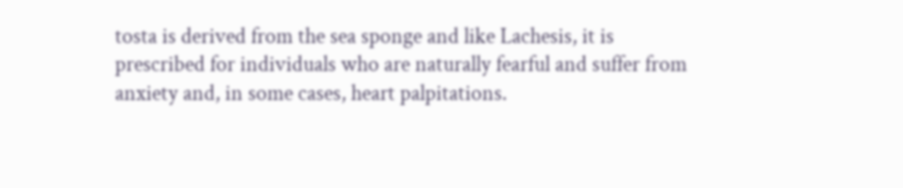tosta is derived from the sea sponge and like Lachesis, it is prescribed for individuals who are naturally fearful and suffer from anxiety and, in some cases, heart palpitations.